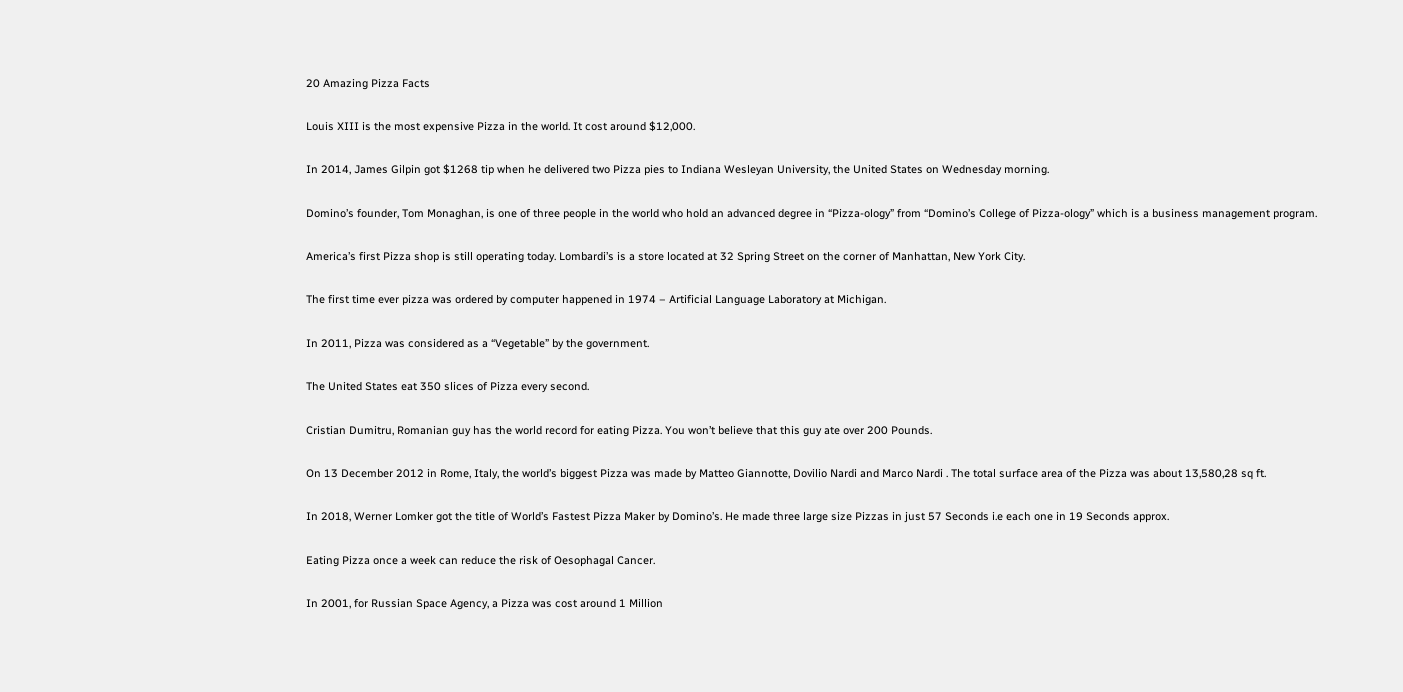20 Amazing Pizza Facts

Louis XIII is the most expensive Pizza in the world. It cost around $12,000.

In 2014, James Gilpin got $1268 tip when he delivered two Pizza pies to Indiana Wesleyan University, the United States on Wednesday morning.

Domino’s founder, Tom Monaghan, is one of three people in the world who hold an advanced degree in “Pizza-ology” from “Domino’s College of Pizza-ology” which is a business management program.

America’s first Pizza shop is still operating today. Lombardi’s is a store located at 32 Spring Street on the corner of Manhattan, New York City.

The first time ever pizza was ordered by computer happened in 1974 – Artificial Language Laboratory at Michigan.

In 2011, Pizza was considered as a “Vegetable” by the government.

The United States eat 350 slices of Pizza every second.

Cristian Dumitru, Romanian guy has the world record for eating Pizza. You won’t believe that this guy ate over 200 Pounds.

On 13 December 2012 in Rome, Italy, the world’s biggest Pizza was made by Matteo Giannotte, Dovilio Nardi and Marco Nardi . The total surface area of the Pizza was about 13,580,28 sq ft.

In 2018, Werner Lomker got the title of World’s Fastest Pizza Maker by Domino’s. He made three large size Pizzas in just 57 Seconds i.e each one in 19 Seconds approx.

Eating Pizza once a week can reduce the risk of Oesophagal Cancer.

In 2001, for Russian Space Agency, a Pizza was cost around 1 Million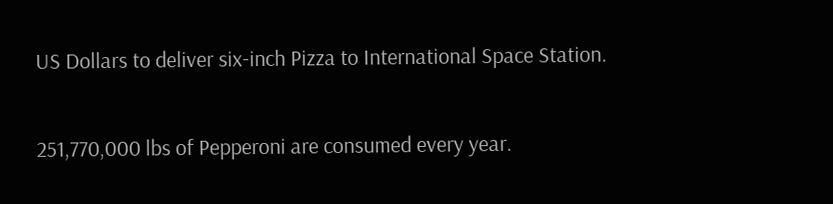US Dollars to deliver six-inch Pizza to International Space Station.

251,770,000 lbs of Pepperoni are consumed every year.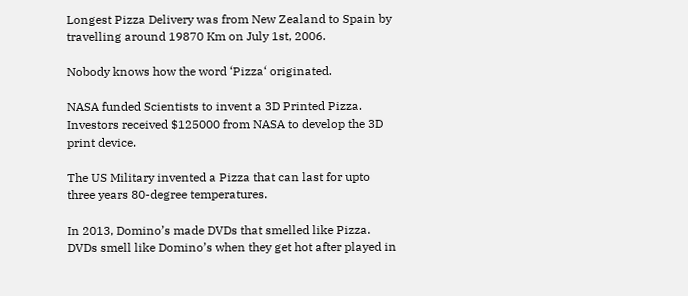Longest Pizza Delivery was from New Zealand to Spain by travelling around 19870 Km on July 1st, 2006.

Nobody knows how the word ‘Pizza‘ originated.

NASA funded Scientists to invent a 3D Printed Pizza. Investors received $125000 from NASA to develop the 3D print device.

The US Military invented a Pizza that can last for upto three years 80-degree temperatures.

In 2013, Domino’s made DVDs that smelled like Pizza. DVDs smell like Domino’s when they get hot after played in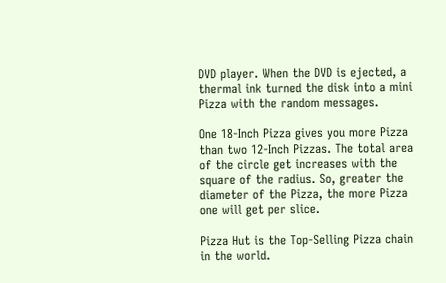DVD player. When the DVD is ejected, a thermal ink turned the disk into a mini Pizza with the random messages.

One 18-Inch Pizza gives you more Pizza than two 12-Inch Pizzas. The total area of the circle get increases with the square of the radius. So, greater the diameter of the Pizza, the more Pizza one will get per slice.

Pizza Hut is the Top-Selling Pizza chain in the world.